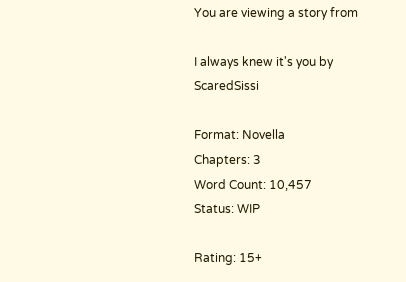You are viewing a story from

I always knew it's you by ScaredSissi

Format: Novella
Chapters: 3
Word Count: 10,457
Status: WIP

Rating: 15+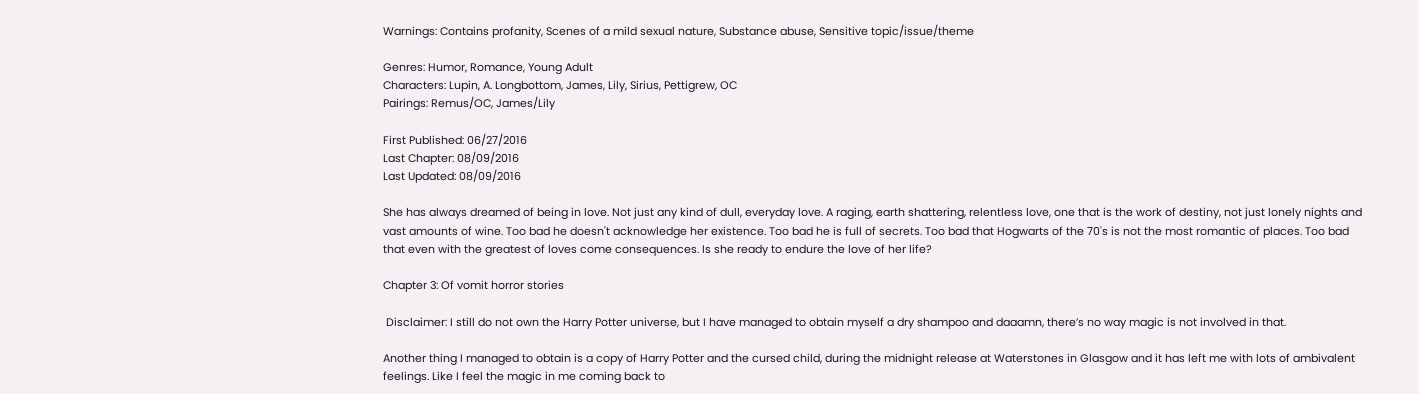Warnings: Contains profanity, Scenes of a mild sexual nature, Substance abuse, Sensitive topic/issue/theme

Genres: Humor, Romance, Young Adult
Characters: Lupin, A. Longbottom, James, Lily, Sirius, Pettigrew, OC
Pairings: Remus/OC, James/Lily

First Published: 06/27/2016
Last Chapter: 08/09/2016
Last Updated: 08/09/2016

She has always dreamed of being in love. Not just any kind of dull, everyday love. A raging, earth shattering, relentless love, one that is the work of destiny, not just lonely nights and vast amounts of wine. Too bad he doesn't acknowledge her existence. Too bad he is full of secrets. Too bad that Hogwarts of the 70's is not the most romantic of places. Too bad that even with the greatest of loves come consequences. Is she ready to endure the love of her life?

Chapter 3: Of vomit horror stories

 Disclaimer: I still do not own the Harry Potter universe, but I have managed to obtain myself a dry shampoo and daaamn, there’s no way magic is not involved in that.

Another thing I managed to obtain is a copy of Harry Potter and the cursed child, during the midnight release at Waterstones in Glasgow and it has left me with lots of ambivalent feelings. Like I feel the magic in me coming back to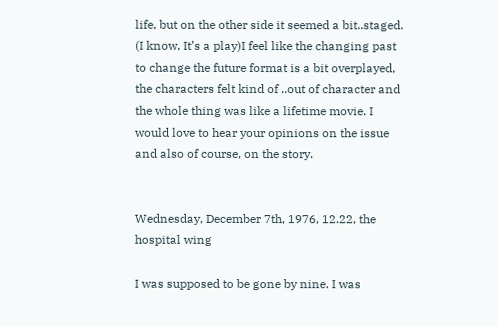life, but on the other side it seemed a bit..staged. (I know, It’s a play)I feel like the changing past to change the future format is a bit overplayed, the characters felt kind of ..out of character and the whole thing was like a lifetime movie. I would love to hear your opinions on the issue and also of course, on the story.


Wednesday, December 7th, 1976, 12.22, the hospital wing

I was supposed to be gone by nine. I was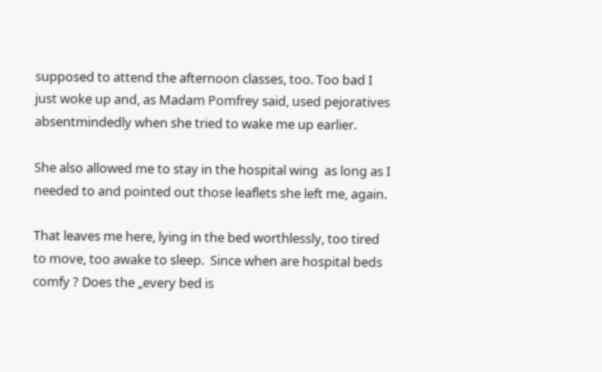supposed to attend the afternoon classes, too. Too bad I just woke up and, as Madam Pomfrey said, used pejoratives absentmindedly when she tried to wake me up earlier.

She also allowed me to stay in the hospital wing  as long as I needed to and pointed out those leaflets she left me, again.

That leaves me here, lying in the bed worthlessly, too tired to move, too awake to sleep.  Since when are hospital beds comfy ? Does the „every bed is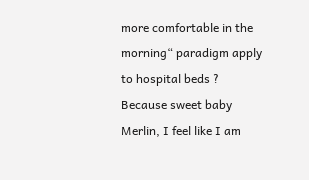more comfortable in the morning“ paradigm apply to hospital beds ? Because sweet baby Merlin, I feel like I am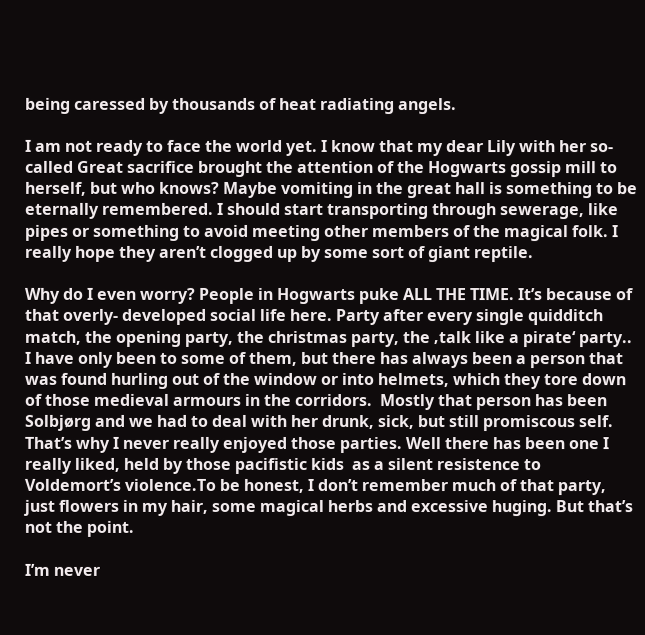being caressed by thousands of heat radiating angels.

I am not ready to face the world yet. I know that my dear Lily with her so-called Great sacrifice brought the attention of the Hogwarts gossip mill to herself, but who knows? Maybe vomiting in the great hall is something to be eternally remembered. I should start transporting through sewerage, like pipes or something to avoid meeting other members of the magical folk. I really hope they aren’t clogged up by some sort of giant reptile.

Why do I even worry? People in Hogwarts puke ALL THE TIME. It’s because of that overly- developed social life here. Party after every single quidditch match, the opening party, the christmas party, the ‚talk like a pirate‘ party.. I have only been to some of them, but there has always been a person that was found hurling out of the window or into helmets, which they tore down of those medieval armours in the corridors.  Mostly that person has been Solbjørg and we had to deal with her drunk, sick, but still promiscous self.  That’s why I never really enjoyed those parties. Well there has been one I really liked, held by those pacifistic kids  as a silent resistence to Voldemort’s violence.To be honest, I don’t remember much of that party, just flowers in my hair, some magical herbs and excessive huging. But that’s not the point.

I’m never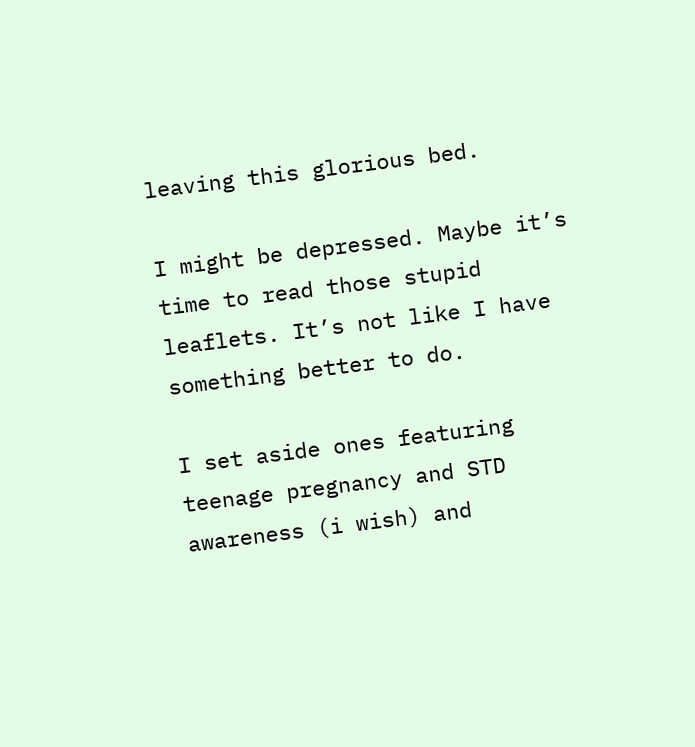leaving this glorious bed.

I might be depressed. Maybe it’s time to read those stupid leaflets. It’s not like I have something better to do.

I set aside ones featuring teenage pregnancy and STD awareness (i wish) and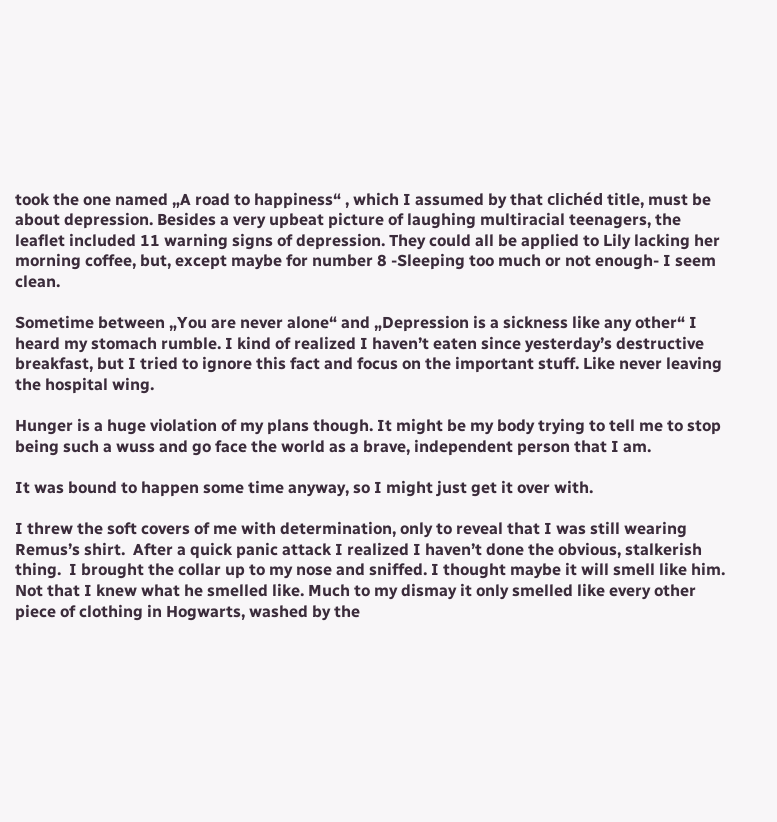took the one named „A road to happiness“ , which I assumed by that clichéd title, must be about depression. Besides a very upbeat picture of laughing multiracial teenagers, the leaflet included 11 warning signs of depression. They could all be applied to Lily lacking her morning coffee, but, except maybe for number 8 -Sleeping too much or not enough- I seem clean.

Sometime between „You are never alone“ and „Depression is a sickness like any other“ I heard my stomach rumble. I kind of realized I haven’t eaten since yesterday’s destructive breakfast, but I tried to ignore this fact and focus on the important stuff. Like never leaving the hospital wing.

Hunger is a huge violation of my plans though. It might be my body trying to tell me to stop being such a wuss and go face the world as a brave, independent person that I am.

It was bound to happen some time anyway, so I might just get it over with.

I threw the soft covers of me with determination, only to reveal that I was still wearing Remus’s shirt.  After a quick panic attack I realized I haven’t done the obvious, stalkerish thing.  I brought the collar up to my nose and sniffed. I thought maybe it will smell like him. Not that I knew what he smelled like. Much to my dismay it only smelled like every other piece of clothing in Hogwarts, washed by the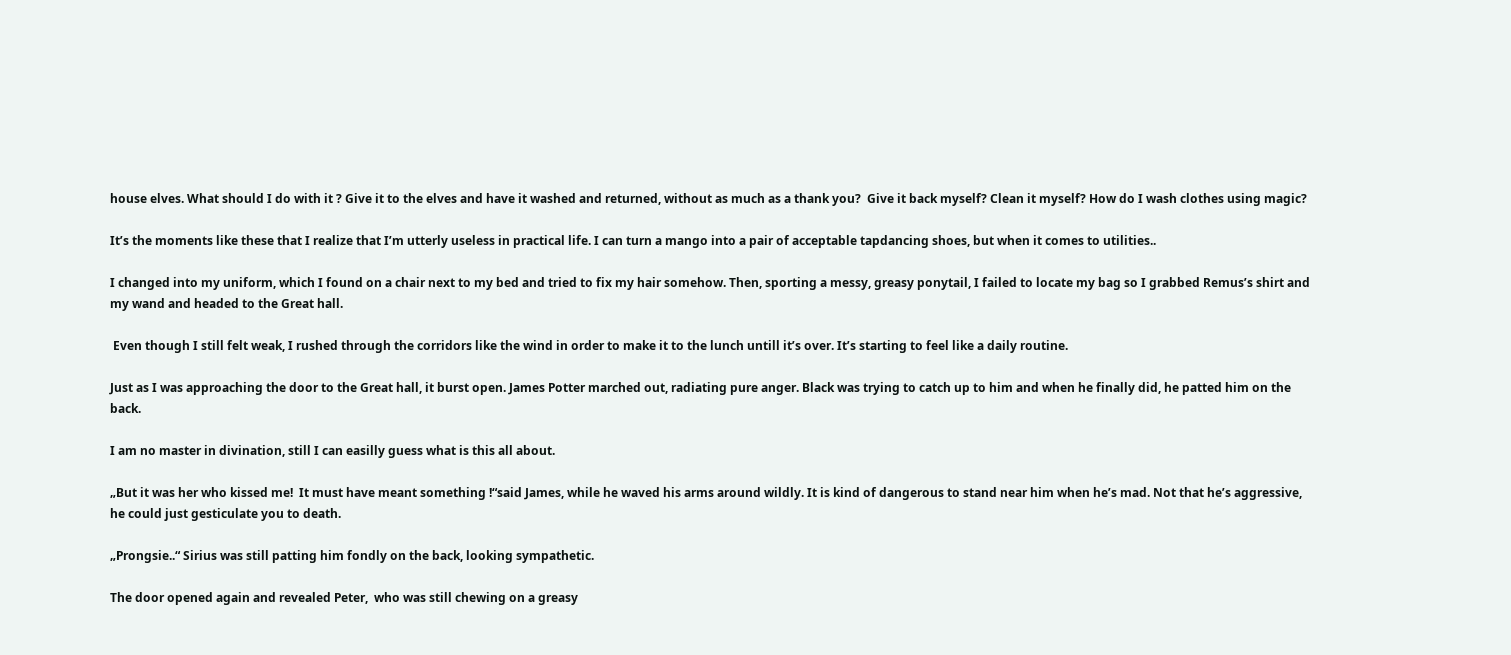house elves. What should I do with it ? Give it to the elves and have it washed and returned, without as much as a thank you?  Give it back myself? Clean it myself? How do I wash clothes using magic?

It’s the moments like these that I realize that I’m utterly useless in practical life. I can turn a mango into a pair of acceptable tapdancing shoes, but when it comes to utilities..

I changed into my uniform, which I found on a chair next to my bed and tried to fix my hair somehow. Then, sporting a messy, greasy ponytail, I failed to locate my bag so I grabbed Remus’s shirt and my wand and headed to the Great hall.

 Even though I still felt weak, I rushed through the corridors like the wind in order to make it to the lunch untill it’s over. It’s starting to feel like a daily routine.

Just as I was approaching the door to the Great hall, it burst open. James Potter marched out, radiating pure anger. Black was trying to catch up to him and when he finally did, he patted him on the back.

I am no master in divination, still I can easilly guess what is this all about.

„But it was her who kissed me!  It must have meant something !“said James, while he waved his arms around wildly. It is kind of dangerous to stand near him when he’s mad. Not that he’s aggressive, he could just gesticulate you to death.

„Prongsie..“ Sirius was still patting him fondly on the back, looking sympathetic.

The door opened again and revealed Peter,  who was still chewing on a greasy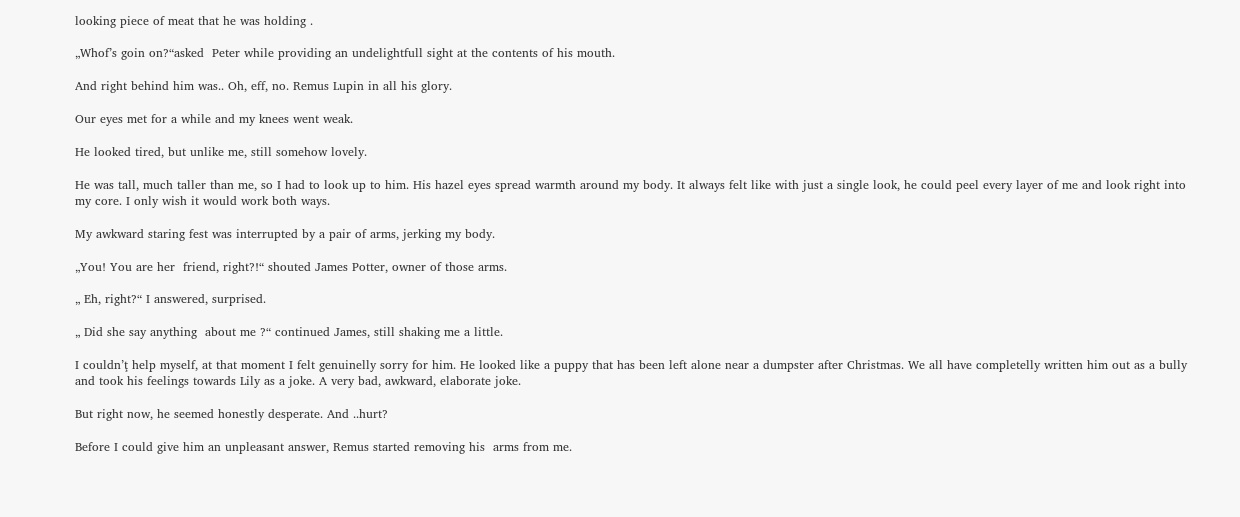looking piece of meat that he was holding .

„Whof’s goin on?“asked  Peter while providing an undelightfull sight at the contents of his mouth.

And right behind him was.. Oh, eff, no. Remus Lupin in all his glory.

Our eyes met for a while and my knees went weak.

He looked tired, but unlike me, still somehow lovely.

He was tall, much taller than me, so I had to look up to him. His hazel eyes spread warmth around my body. It always felt like with just a single look, he could peel every layer of me and look right into my core. I only wish it would work both ways.

My awkward staring fest was interrupted by a pair of arms, jerking my body.

„You! You are her  friend, right?!“ shouted James Potter, owner of those arms.

„ Eh, right?“ I answered, surprised.

„ Did she say anything  about me ?“ continued James, still shaking me a little.

I couldn’ţ help myself, at that moment I felt genuinelly sorry for him. He looked like a puppy that has been left alone near a dumpster after Christmas. We all have completelly written him out as a bully and took his feelings towards Lily as a joke. A very bad, awkward, elaborate joke.

But right now, he seemed honestly desperate. And ..hurt?

Before I could give him an unpleasant answer, Remus started removing his  arms from me.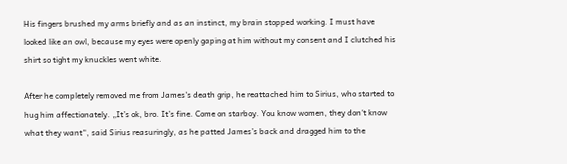His fingers brushed my arms briefly and as an instinct, my brain stopped working. I must have looked like an owl, because my eyes were openly gaping at him without my consent and I clutched his shirt so tight my knuckles went white.

After he completely removed me from James's death grip, he reattached him to Sirius, who started to hug him affectionately. „It’s ok, bro. It’s fine. Come on starboy. You know women, they don‘t know what they want“, said Sirius reasuringly, as he patted James’s back and dragged him to the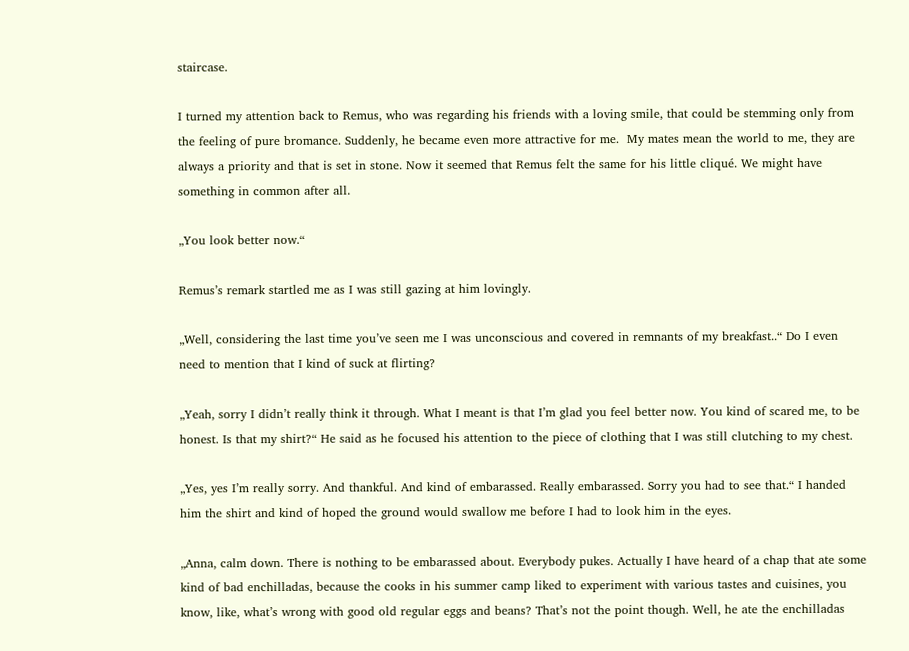staircase.

I turned my attention back to Remus, who was regarding his friends with a loving smile, that could be stemming only from the feeling of pure bromance. Suddenly, he became even more attractive for me.  My mates mean the world to me, they are always a priority and that is set in stone. Now it seemed that Remus felt the same for his little cliqué. We might have something in common after all.

„You look better now.“

Remus’s remark startled me as I was still gazing at him lovingly.

„Well, considering the last time you’ve seen me I was unconscious and covered in remnants of my breakfast..“ Do I even need to mention that I kind of suck at flirting?

„Yeah, sorry I didn’t really think it through. What I meant is that I’m glad you feel better now. You kind of scared me, to be honest. Is that my shirt?“ He said as he focused his attention to the piece of clothing that I was still clutching to my chest.

„Yes, yes I’m really sorry. And thankful. And kind of embarassed. Really embarassed. Sorry you had to see that.“ I handed him the shirt and kind of hoped the ground would swallow me before I had to look him in the eyes.

„Anna, calm down. There is nothing to be embarassed about. Everybody pukes. Actually I have heard of a chap that ate some kind of bad enchilladas, because the cooks in his summer camp liked to experiment with various tastes and cuisines, you know, like, what’s wrong with good old regular eggs and beans? That’s not the point though. Well, he ate the enchilladas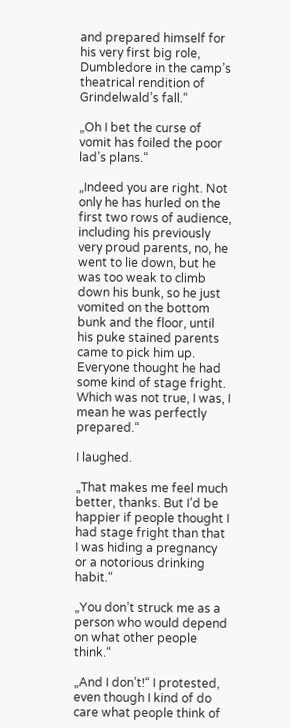and prepared himself for his very first big role, Dumbledore in the camp’s theatrical rendition of Grindelwald’s fall.“

„Oh I bet the curse of vomit has foiled the poor lad’s plans.“

„Indeed you are right. Not only he has hurled on the first two rows of audience, including his previously very proud parents, no, he went to lie down, but he was too weak to climb down his bunk, so he just vomited on the bottom bunk and the floor, until his puke stained parents came to pick him up. Everyone thought he had some kind of stage fright. Which was not true, I was, I mean he was perfectly prepared.“

I laughed.

„That makes me feel much better, thanks. But I’d be happier if people thought I had stage fright than that I was hiding a pregnancy or a notorious drinking habit.“

„You don’t struck me as a person who would depend on what other people think.“

„And I don’t!“ I protested, even though I kind of do care what people think of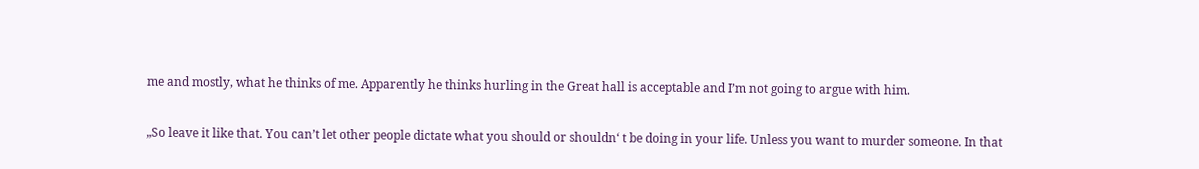me and mostly, what he thinks of me. Apparently he thinks hurling in the Great hall is acceptable and I’m not going to argue with him.

„So leave it like that. You can’t let other people dictate what you should or shouldn‘ t be doing in your life. Unless you want to murder someone. In that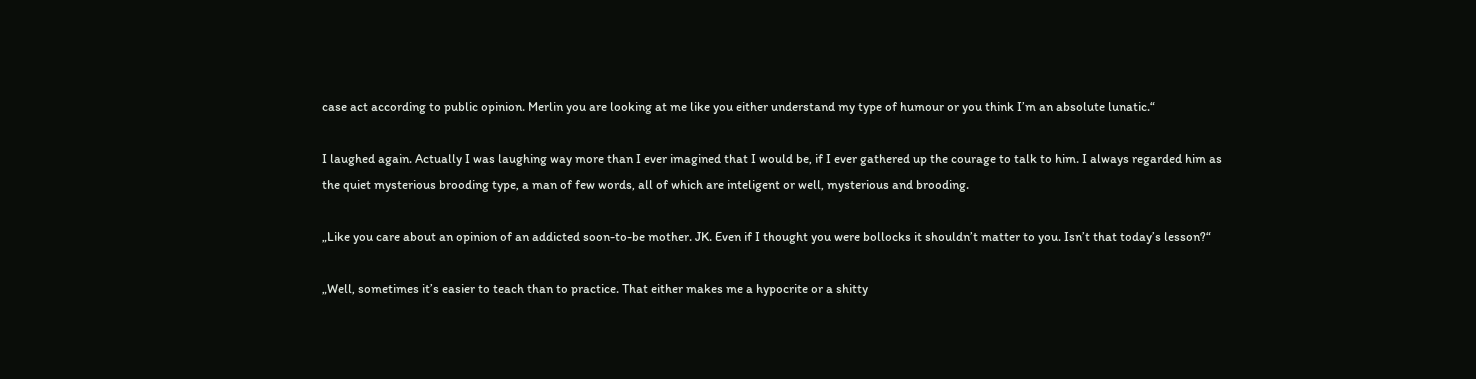case act according to public opinion. Merlin you are looking at me like you either understand my type of humour or you think I’m an absolute lunatic.“

I laughed again. Actually I was laughing way more than I ever imagined that I would be, if I ever gathered up the courage to talk to him. I always regarded him as the quiet mysterious brooding type, a man of few words, all of which are inteligent or well, mysterious and brooding.

„Like you care about an opinion of an addicted soon-to-be mother. JK. Even if I thought you were bollocks it shouldn’t matter to you. Isn’t that today’s lesson?“

„Well, sometimes it’s easier to teach than to practice. That either makes me a hypocrite or a shitty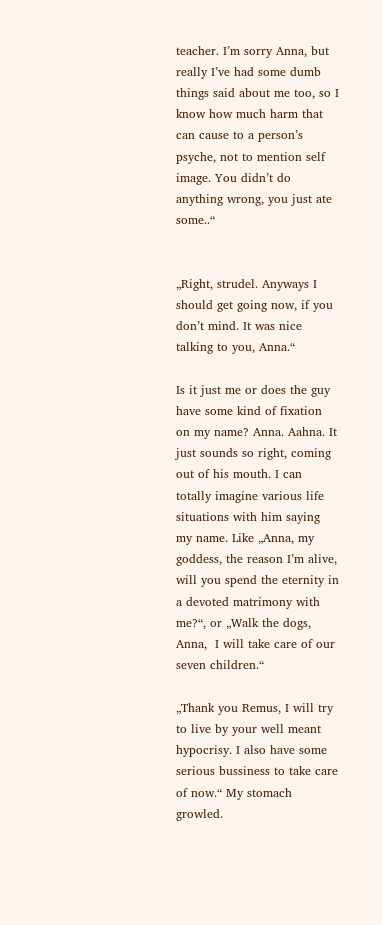teacher. I’m sorry Anna, but really I’ve had some dumb things said about me too, so I know how much harm that can cause to a person’s psyche, not to mention self image. You didn’t do anything wrong, you just ate some..“


„Right, strudel. Anyways I should get going now, if you don’t mind. It was nice talking to you, Anna.“

Is it just me or does the guy have some kind of fixation on my name? Anna. Aahna. It just sounds so right, coming out of his mouth. I can totally imagine various life situations with him saying my name. Like „Anna, my goddess, the reason I’m alive, will you spend the eternity in a devoted matrimony with me?“, or „Walk the dogs, Anna,  I will take care of our seven children.“

„Thank you Remus, I will try to live by your well meant hypocrisy. I also have some serious bussiness to take care of now.“ My stomach growled.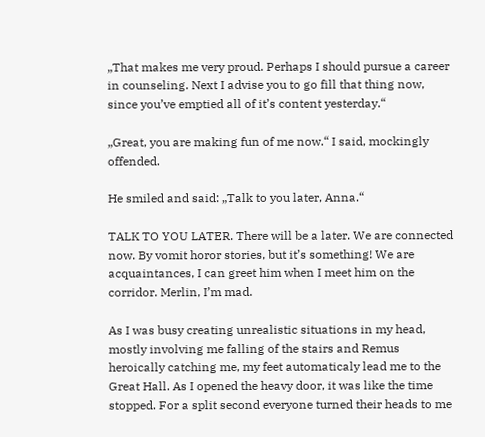„That makes me very proud. Perhaps I should pursue a career in counseling. Next I advise you to go fill that thing now, since you’ve emptied all of it’s content yesterday.“

„Great, you are making fun of me now.“ I said, mockingly offended.

He smiled and said: „Talk to you later, Anna.“

TALK TO YOU LATER. There will be a later. We are connected now. By vomit horor stories, but it’s something! We are acquaintances, I can greet him when I meet him on the corridor. Merlin, I’m mad.

As I was busy creating unrealistic situations in my head, mostly involving me falling of the stairs and Remus heroically catching me, my feet automaticaly lead me to the Great Hall. As I opened the heavy door, it was like the time stopped. For a split second everyone turned their heads to me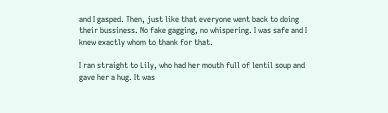and I gasped. Then, just like that everyone went back to doing their bussiness. No fake gagging, no whispering. I was safe and I knew exactly whom to thank for that.

I ran straight to Lily, who had her mouth full of lentil soup and gave her a hug. It was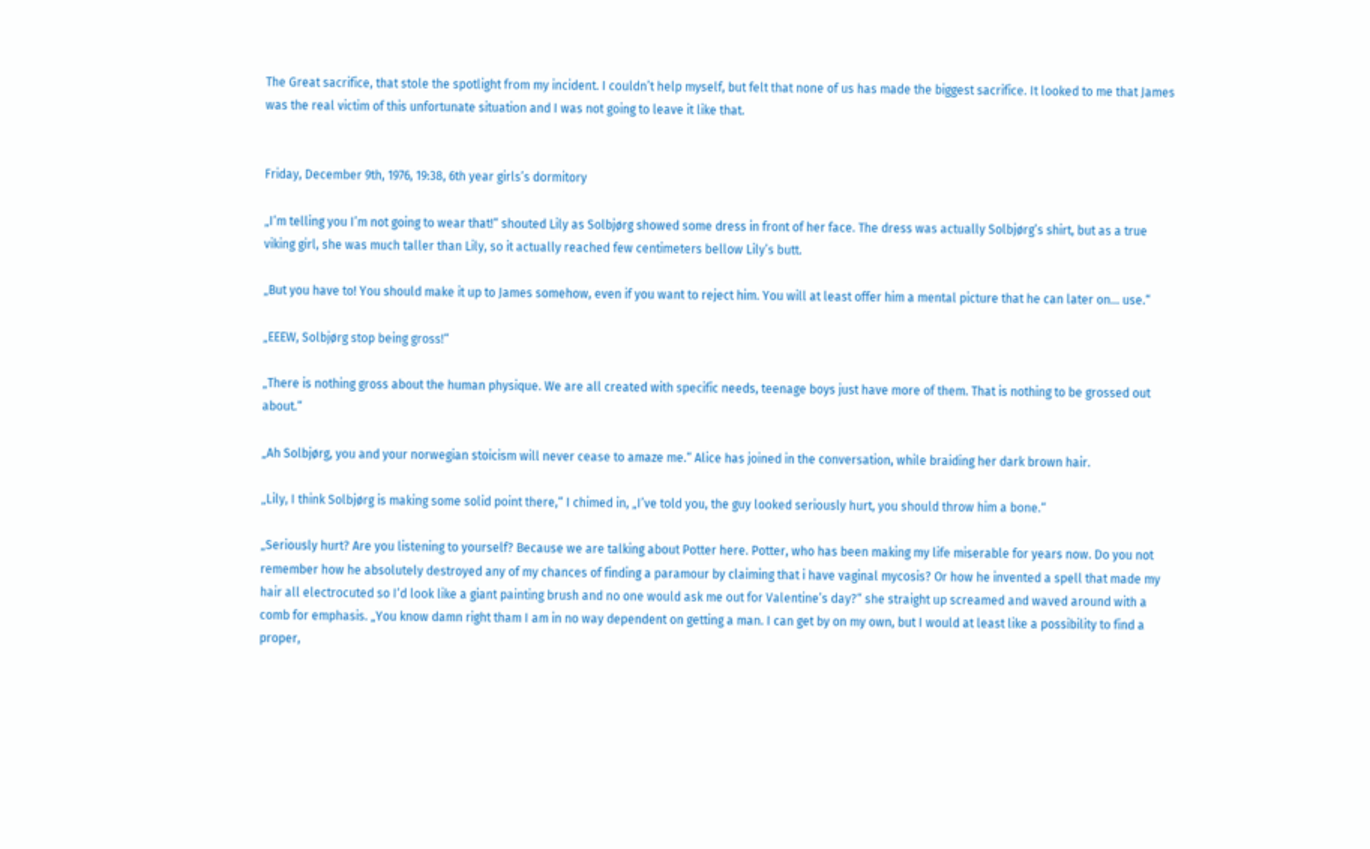The Great sacrifice, that stole the spotlight from my incident. I couldn’t help myself, but felt that none of us has made the biggest sacrifice. It looked to me that James was the real victim of this unfortunate situation and I was not going to leave it like that.


Friday, December 9th, 1976, 19:38, 6th year girls’s dormitory

„I‘m telling you I’m not going to wear that!“ shouted Lily as Solbjørg showed some dress in front of her face. The dress was actually Solbjørg’s shirt, but as a true viking girl, she was much taller than Lily, so it actually reached few centimeters bellow Lily’s butt.

„But you have to! You should make it up to James somehow, even if you want to reject him. You will at least offer him a mental picture that he can later on... use.“

„EEEW, Solbjørg stop being gross!“

„There is nothing gross about the human physique. We are all created with specific needs, teenage boys just have more of them. That is nothing to be grossed out about.“

„Ah Solbjørg, you and your norwegian stoicism will never cease to amaze me.“ Alice has joined in the conversation, while braiding her dark brown hair.

„Lily, I think Solbjørg is making some solid point there,“ I chimed in, „I’ve told you, the guy looked seriously hurt, you should throw him a bone.“

„Seriously hurt? Are you listening to yourself? Because we are talking about Potter here. Potter, who has been making my life miserable for years now. Do you not remember how he absolutely destroyed any of my chances of finding a paramour by claiming that i have vaginal mycosis? Or how he invented a spell that made my hair all electrocuted so I‘d look like a giant painting brush and no one would ask me out for Valentine’s day?“ she straight up screamed and waved around with a comb for emphasis. „You know damn right tham I am in no way dependent on getting a man. I can get by on my own, but I would at least like a possibility to find a proper,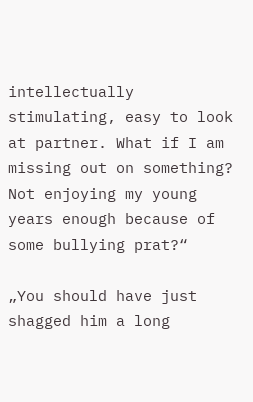intellectually stimulating, easy to look at partner. What if I am missing out on something? Not enjoying my young years enough because of some bullying prat?“

„You should have just shagged him a long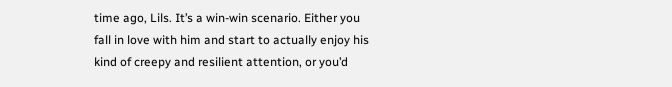time ago, Lils. It’s a win-win scenario. Either you fall in love with him and start to actually enjoy his kind of creepy and resilient attention, or you’d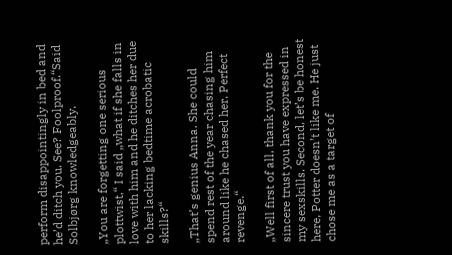perform disappointingly in bed and he’d ditch you. See? Foolproof.“Said Solbjørg knowledgeably.

„You are forgetting one serious plottwist,“ I said „what if she falls in love with him and he ditches her due to her lacking bedtime acrobatic skills?“

„That’s genius Anna. She could spend rest of the year chasing him around like he chased her. Perfect revenge.“

„Well first of all, thank you for the sincere trust you have expressed in my sexskills. Second, let’s be honest here, Potter doesn’t like me. He just chose me as a target of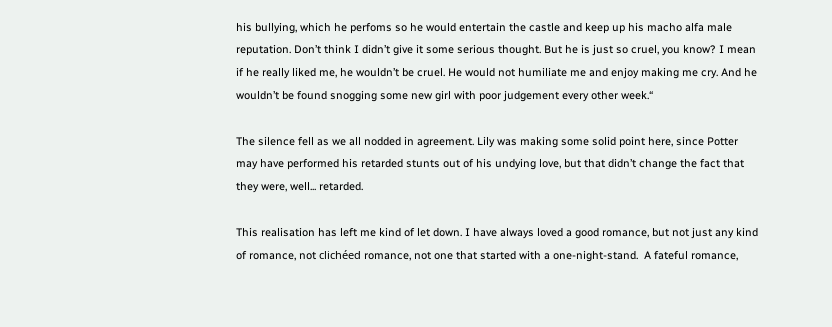his bullying, which he perfoms so he would entertain the castle and keep up his macho alfa male reputation. Don’t think I didn’t give it some serious thought. But he is just so cruel, you know? I mean if he really liked me, he wouldn’t be cruel. He would not humiliate me and enjoy making me cry. And he wouldn’t be found snogging some new girl with poor judgement every other week.“

The silence fell as we all nodded in agreement. Lily was making some solid point here, since Potter may have performed his retarded stunts out of his undying love, but that didn’t change the fact that they were, well... retarded.

This realisation has left me kind of let down. I have always loved a good romance, but not just any kind of romance, not clichéed romance, not one that started with a one-night-stand.  A fateful romance,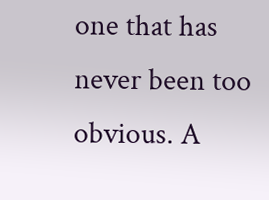one that has never been too obvious. A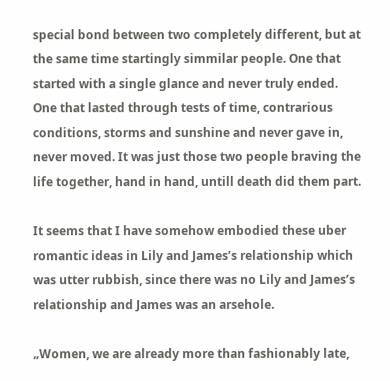special bond between two completely different, but at the same time startingly simmilar people. One that started with a single glance and never truly ended. One that lasted through tests of time, contrarious conditions, storms and sunshine and never gave in, never moved. It was just those two people braving the life together, hand in hand, untill death did them part.

It seems that I have somehow embodied these uber romantic ideas in Lily and James’s relationship which was utter rubbish, since there was no Lily and James’s relationship and James was an arsehole.

„Women, we are already more than fashionably late,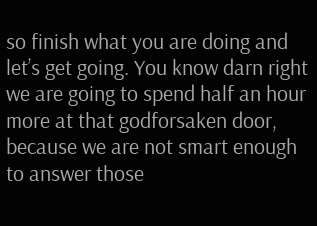so finish what you are doing and let’s get going. You know darn right we are going to spend half an hour more at that godforsaken door, because we are not smart enough to answer those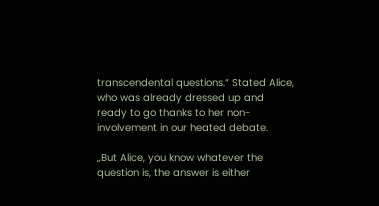transcendental questions.“ Stated Alice, who was already dressed up and ready to go thanks to her non-involvement in our heated debate.

„But Alice, you know whatever the question is, the answer is either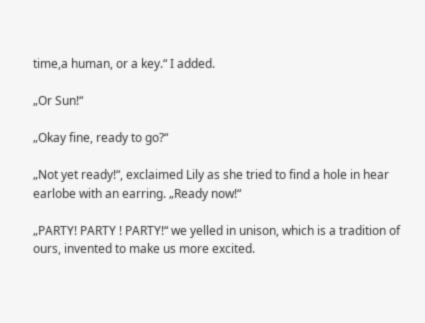time,a human, or a key.“ I added.

„Or Sun!“

„Okay fine, ready to go?“

„Not yet ready!“, exclaimed Lily as she tried to find a hole in hear earlobe with an earring. „Ready now!“

„PARTY! PARTY ! PARTY!“ we yelled in unison, which is a tradition of ours, invented to make us more excited.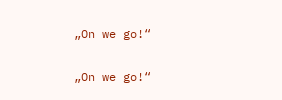„On we go!“

„On we go!“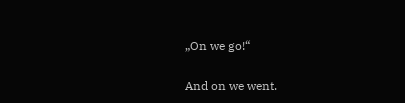„On we go!“

And on we went.